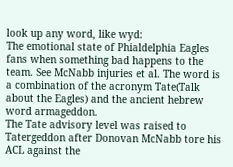look up any word, like wyd:
The emotional state of Phialdelphia Eagles fans when something bad happens to the team. See McNabb injuries et al. The word is a combination of the acronym Tate(Talk about the Eagles) and the ancient hebrew word armageddon.
The Tate advisory level was raised to Tatergeddon after Donovan McNabb tore his ACL against the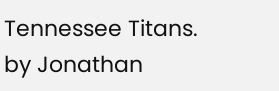Tennessee Titans.
by Jonathan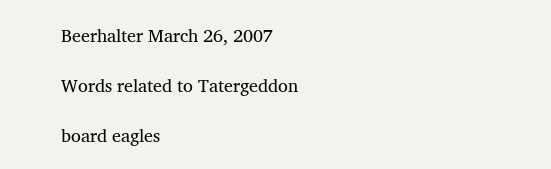Beerhalter March 26, 2007

Words related to Tatergeddon

board eagles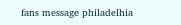fans message philadelhia